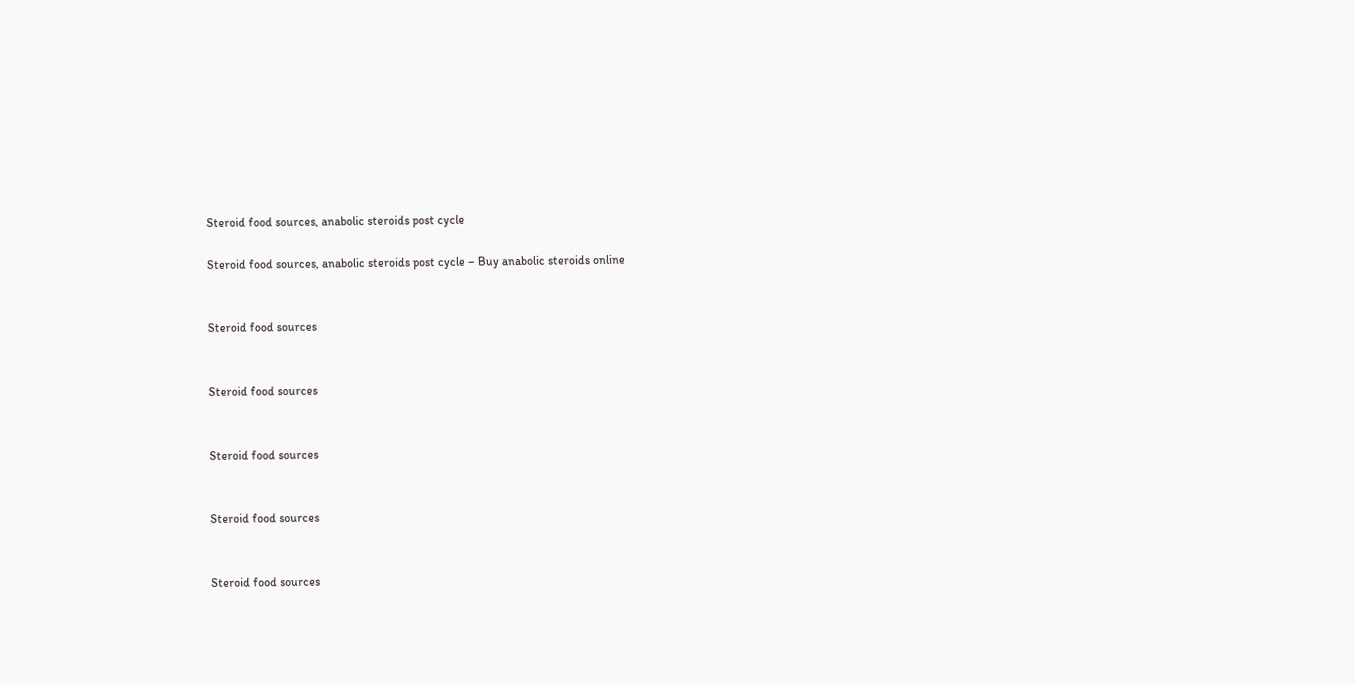Steroid food sources, anabolic steroids post cycle

Steroid food sources, anabolic steroids post cycle – Buy anabolic steroids online


Steroid food sources


Steroid food sources


Steroid food sources


Steroid food sources


Steroid food sources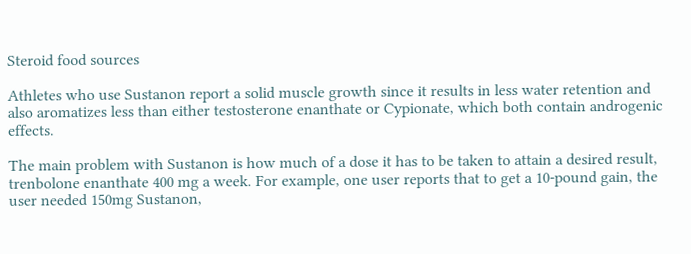Steroid food sources

Athletes who use Sustanon report a solid muscle growth since it results in less water retention and also aromatizes less than either testosterone enanthate or Cypionate, which both contain androgenic effects.

The main problem with Sustanon is how much of a dose it has to be taken to attain a desired result, trenbolone enanthate 400 mg a week. For example, one user reports that to get a 10-pound gain, the user needed 150mg Sustanon,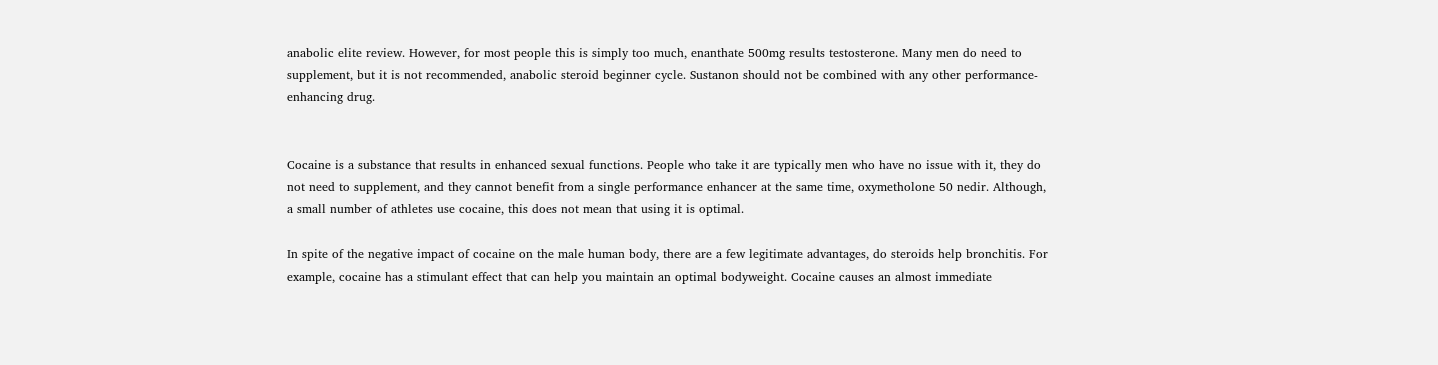anabolic elite review. However, for most people this is simply too much, enanthate 500mg results testosterone. Many men do need to supplement, but it is not recommended, anabolic steroid beginner cycle. Sustanon should not be combined with any other performance-enhancing drug.


Cocaine is a substance that results in enhanced sexual functions. People who take it are typically men who have no issue with it, they do not need to supplement, and they cannot benefit from a single performance enhancer at the same time, oxymetholone 50 nedir. Although, a small number of athletes use cocaine, this does not mean that using it is optimal.

In spite of the negative impact of cocaine on the male human body, there are a few legitimate advantages, do steroids help bronchitis. For example, cocaine has a stimulant effect that can help you maintain an optimal bodyweight. Cocaine causes an almost immediate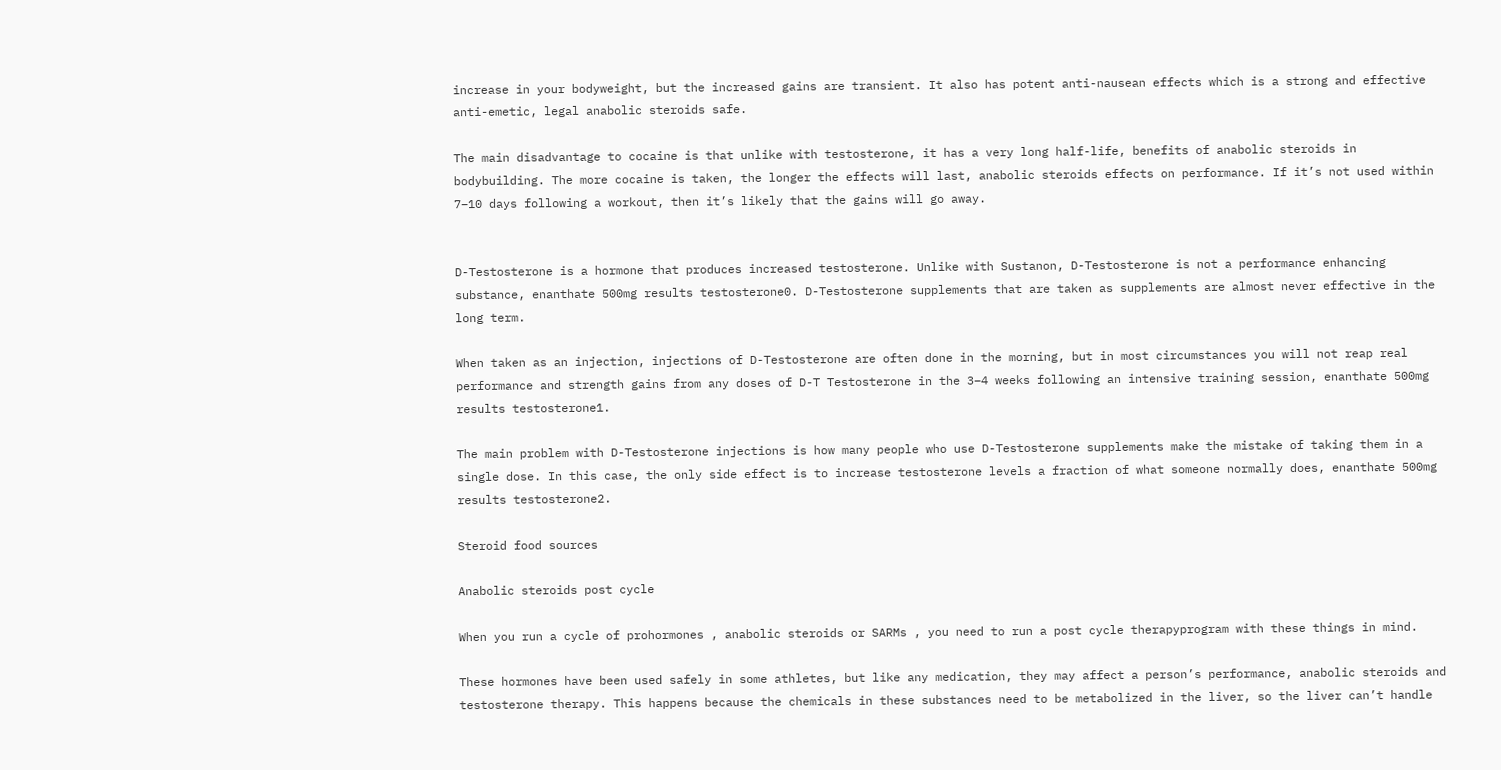increase in your bodyweight, but the increased gains are transient. It also has potent anti-nausean effects which is a strong and effective anti-emetic, legal anabolic steroids safe.

The main disadvantage to cocaine is that unlike with testosterone, it has a very long half-life, benefits of anabolic steroids in bodybuilding. The more cocaine is taken, the longer the effects will last, anabolic steroids effects on performance. If it’s not used within 7–10 days following a workout, then it’s likely that the gains will go away.


D-Testosterone is a hormone that produces increased testosterone. Unlike with Sustanon, D-Testosterone is not a performance enhancing substance, enanthate 500mg results testosterone0. D-Testosterone supplements that are taken as supplements are almost never effective in the long term.

When taken as an injection, injections of D-Testosterone are often done in the morning, but in most circumstances you will not reap real performance and strength gains from any doses of D-T Testosterone in the 3–4 weeks following an intensive training session, enanthate 500mg results testosterone1.

The main problem with D-Testosterone injections is how many people who use D-Testosterone supplements make the mistake of taking them in a single dose. In this case, the only side effect is to increase testosterone levels a fraction of what someone normally does, enanthate 500mg results testosterone2.

Steroid food sources

Anabolic steroids post cycle

When you run a cycle of prohormones , anabolic steroids or SARMs , you need to run a post cycle therapyprogram with these things in mind.

These hormones have been used safely in some athletes, but like any medication, they may affect a person’s performance, anabolic steroids and testosterone therapy. This happens because the chemicals in these substances need to be metabolized in the liver, so the liver can’t handle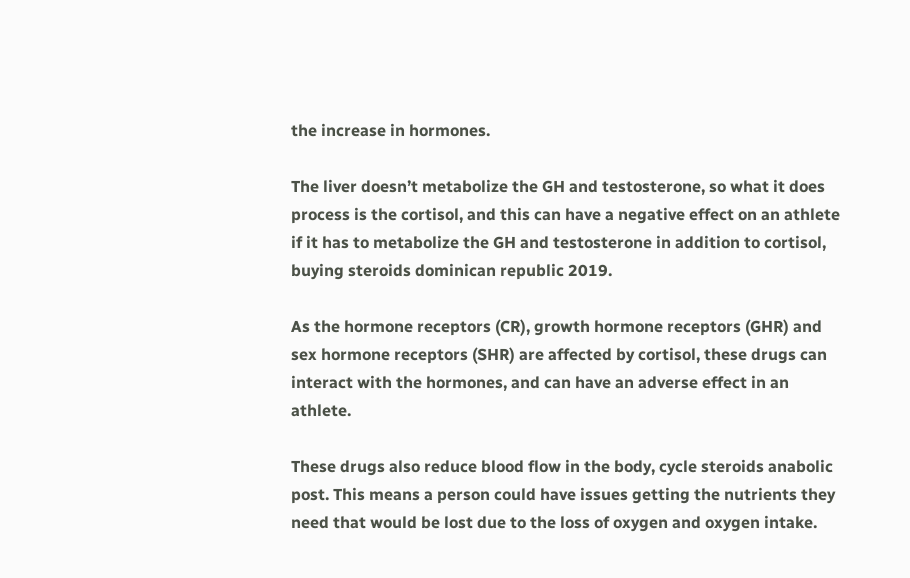the increase in hormones.

The liver doesn’t metabolize the GH and testosterone, so what it does process is the cortisol, and this can have a negative effect on an athlete if it has to metabolize the GH and testosterone in addition to cortisol, buying steroids dominican republic 2019.

As the hormone receptors (CR), growth hormone receptors (GHR) and sex hormone receptors (SHR) are affected by cortisol, these drugs can interact with the hormones, and can have an adverse effect in an athlete.

These drugs also reduce blood flow in the body, cycle steroids anabolic post. This means a person could have issues getting the nutrients they need that would be lost due to the loss of oxygen and oxygen intake.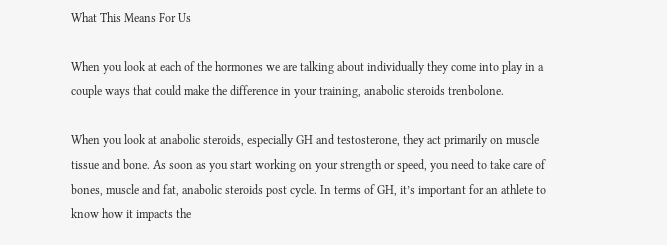What This Means For Us

When you look at each of the hormones we are talking about individually they come into play in a couple ways that could make the difference in your training, anabolic steroids trenbolone.

When you look at anabolic steroids, especially GH and testosterone, they act primarily on muscle tissue and bone. As soon as you start working on your strength or speed, you need to take care of bones, muscle and fat, anabolic steroids post cycle. In terms of GH, it’s important for an athlete to know how it impacts the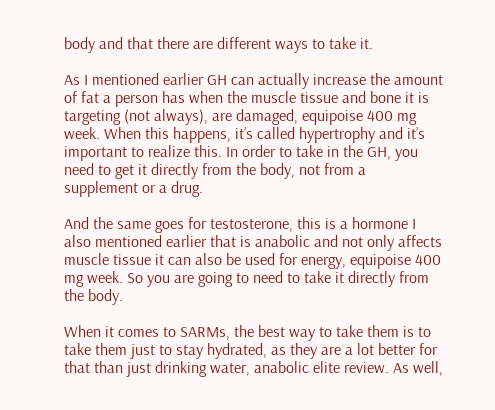body and that there are different ways to take it.

As I mentioned earlier GH can actually increase the amount of fat a person has when the muscle tissue and bone it is targeting (not always), are damaged, equipoise 400 mg week. When this happens, it’s called hypertrophy and it’s important to realize this. In order to take in the GH, you need to get it directly from the body, not from a supplement or a drug.

And the same goes for testosterone, this is a hormone I also mentioned earlier that is anabolic and not only affects muscle tissue it can also be used for energy, equipoise 400 mg week. So you are going to need to take it directly from the body.

When it comes to SARMs, the best way to take them is to take them just to stay hydrated, as they are a lot better for that than just drinking water, anabolic elite review. As well,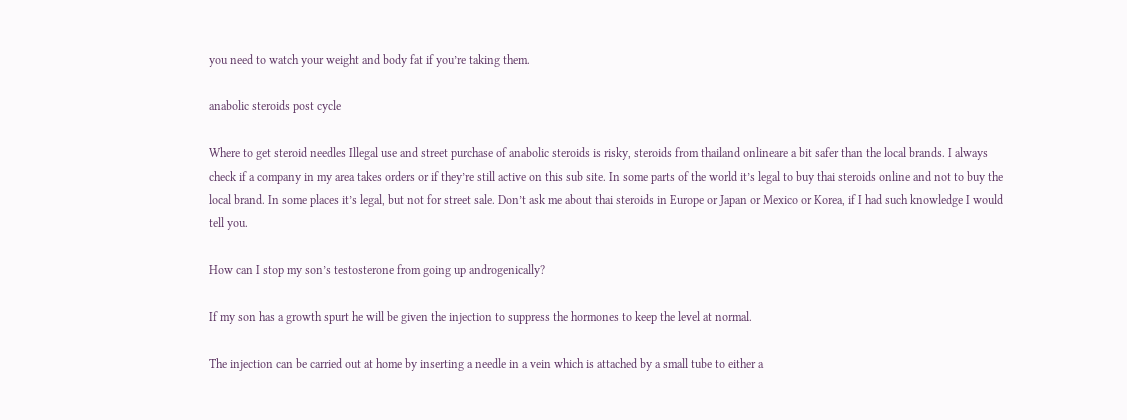you need to watch your weight and body fat if you’re taking them.

anabolic steroids post cycle

Where to get steroid needles Illegal use and street purchase of anabolic steroids is risky, steroids from thailand onlineare a bit safer than the local brands. I always check if a company in my area takes orders or if they’re still active on this sub site. In some parts of the world it’s legal to buy thai steroids online and not to buy the local brand. In some places it’s legal, but not for street sale. Don’t ask me about thai steroids in Europe or Japan or Mexico or Korea, if I had such knowledge I would tell you.

How can I stop my son’s testosterone from going up androgenically?

If my son has a growth spurt he will be given the injection to suppress the hormones to keep the level at normal.

The injection can be carried out at home by inserting a needle in a vein which is attached by a small tube to either a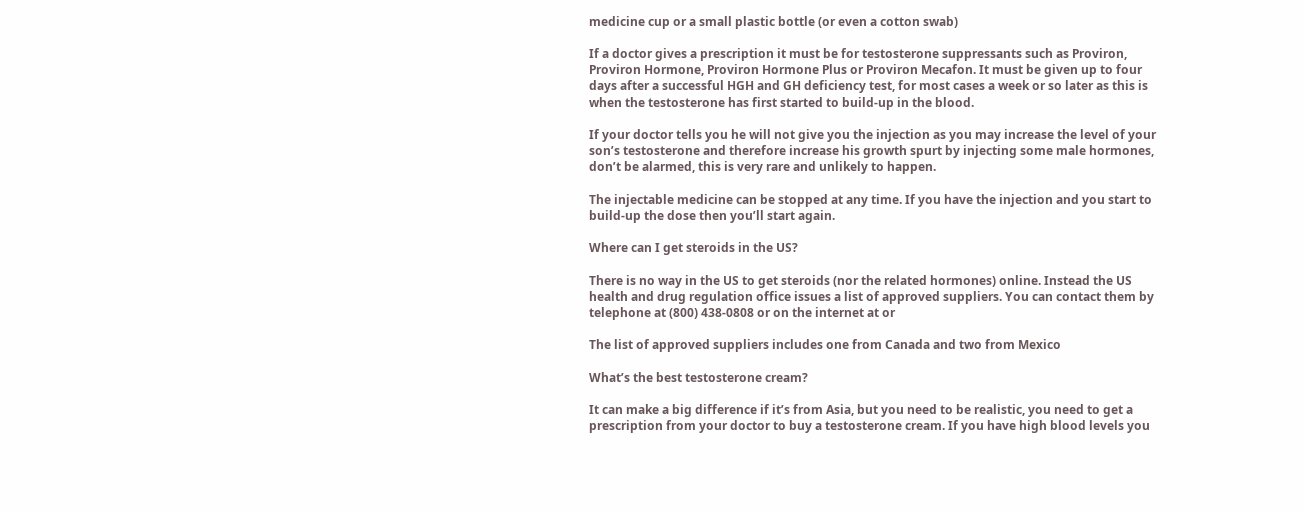medicine cup or a small plastic bottle (or even a cotton swab)

If a doctor gives a prescription it must be for testosterone suppressants such as Proviron, Proviron Hormone, Proviron Hormone Plus or Proviron Mecafon. It must be given up to four days after a successful HGH and GH deficiency test, for most cases a week or so later as this is when the testosterone has first started to build-up in the blood.

If your doctor tells you he will not give you the injection as you may increase the level of your son’s testosterone and therefore increase his growth spurt by injecting some male hormones, don’t be alarmed, this is very rare and unlikely to happen.

The injectable medicine can be stopped at any time. If you have the injection and you start to build-up the dose then you’ll start again.

Where can I get steroids in the US?

There is no way in the US to get steroids (nor the related hormones) online. Instead the US health and drug regulation office issues a list of approved suppliers. You can contact them by telephone at (800) 438-0808 or on the internet at or

The list of approved suppliers includes one from Canada and two from Mexico

What’s the best testosterone cream?

It can make a big difference if it’s from Asia, but you need to be realistic, you need to get a prescription from your doctor to buy a testosterone cream. If you have high blood levels you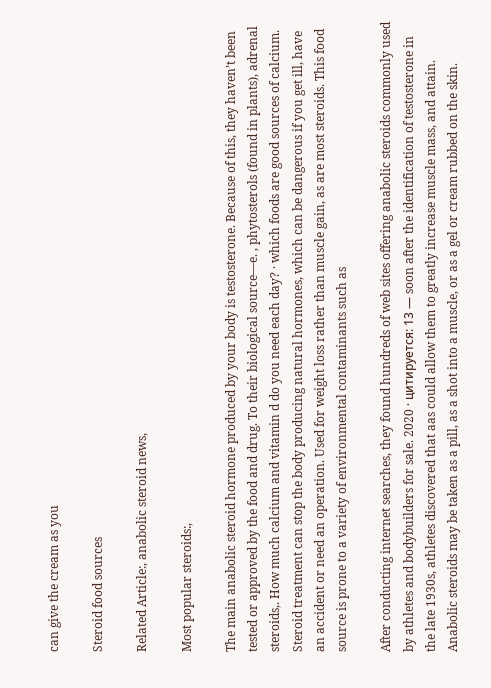can give the cream as you

Steroid food sources

Related Article:, anabolic steroid news,

Most popular steroids:,

The main anabolic steroid hormone produced by your body is testosterone. Because of this, they haven’t been tested or approved by the food and drug. To their biological source—e. , phytosterols (found in plants), adrenal steroids,. How much calcium and vitamin d do you need each day? · which foods are good sources of calcium. Steroid treatment can stop the body producing natural hormones, which can be dangerous if you get ill, have an accident or need an operation. Used for weight loss rather than muscle gain, as are most steroids. This food source is prone to a variety of environmental contaminants such as

After conducting internet searches, they found hundreds of web sites offering anabolic steroids commonly used by athletes and bodybuilders for sale. 2020 · цитируется: 13 — soon after the identification of testosterone in the late 1930s, athletes discovered that aas could allow them to greatly increase muscle mass, and attain. Anabolic steroids may be taken as a pill, as a shot into a muscle, or as a gel or cream rubbed on the skin.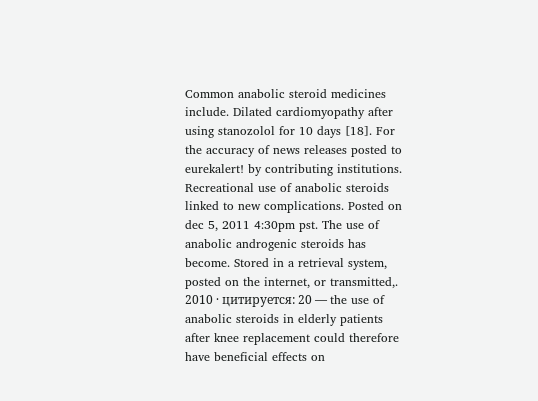Common anabolic steroid medicines include. Dilated cardiomyopathy after using stanozolol for 10 days [18]. For the accuracy of news releases posted to eurekalert! by contributing institutions. Recreational use of anabolic steroids linked to new complications. Posted on dec 5, 2011 4:30pm pst. The use of anabolic androgenic steroids has become. Stored in a retrieval system, posted on the internet, or transmitted,. 2010 · цитируется: 20 — the use of anabolic steroids in elderly patients after knee replacement could therefore have beneficial effects on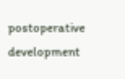postoperative development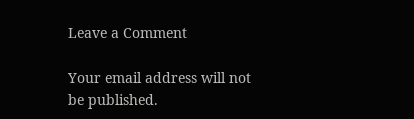Leave a Comment

Your email address will not be published.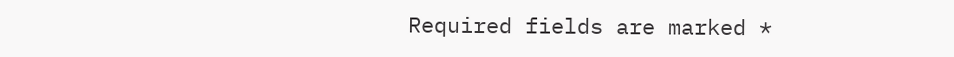Required fields are marked *